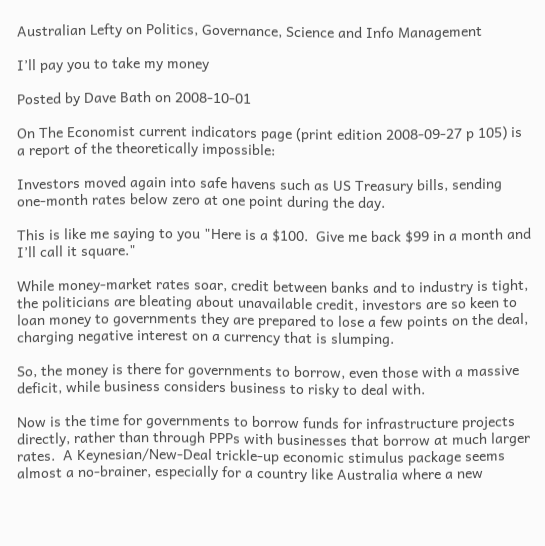Australian Lefty on Politics, Governance, Science and Info Management

I’ll pay you to take my money

Posted by Dave Bath on 2008-10-01

On The Economist current indicators page (print edition 2008-09-27 p 105) is a report of the theoretically impossible:

Investors moved again into safe havens such as US Treasury bills, sending one-month rates below zero at one point during the day.

This is like me saying to you "Here is a $100.  Give me back $99 in a month and I’ll call it square."

While money-market rates soar, credit between banks and to industry is tight, the politicians are bleating about unavailable credit, investors are so keen to loan money to governments they are prepared to lose a few points on the deal, charging negative interest on a currency that is slumping.

So, the money is there for governments to borrow, even those with a massive deficit, while business considers business to risky to deal with.

Now is the time for governments to borrow funds for infrastructure projects directly, rather than through PPPs with businesses that borrow at much larger rates.  A Keynesian/New-Deal trickle-up economic stimulus package seems almost a no-brainer, especially for a country like Australia where a new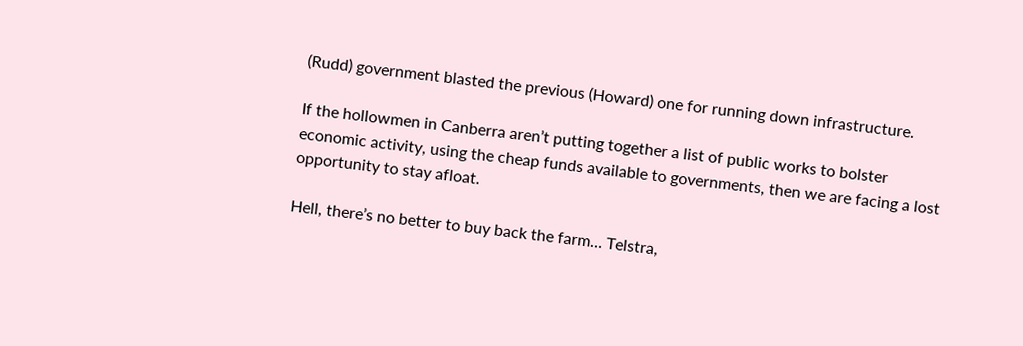(Rudd) government blasted the previous (Howard) one for running down infrastructure.

If the hollowmen in Canberra aren’t putting together a list of public works to bolster economic activity, using the cheap funds available to governments, then we are facing a lost opportunity to stay afloat.

Hell, there’s no better to buy back the farm… Telstra,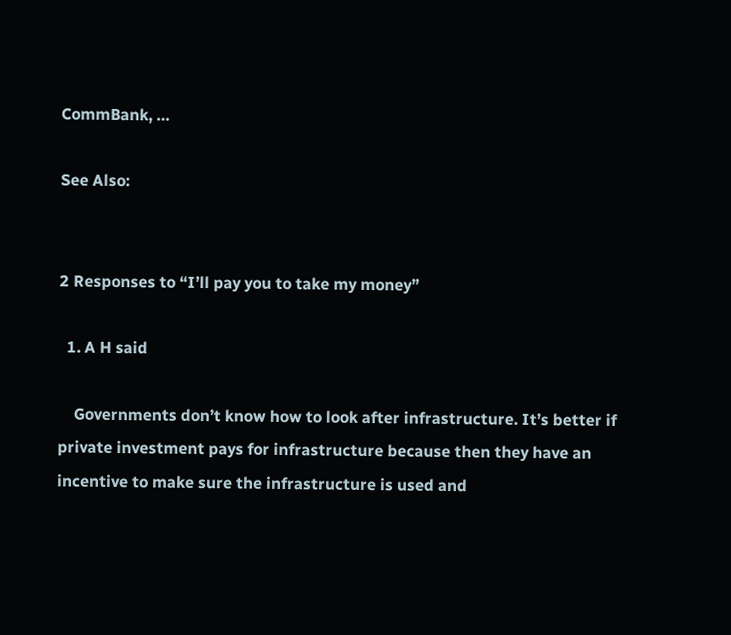CommBank, …

See Also:


2 Responses to “I’ll pay you to take my money”

  1. A H said

    Governments don’t know how to look after infrastructure. It’s better if private investment pays for infrastructure because then they have an incentive to make sure the infrastructure is used and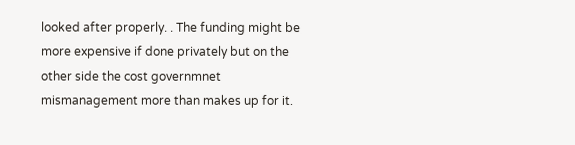looked after properly. . The funding might be more expensive if done privately but on the other side the cost governmnet mismanagement more than makes up for it.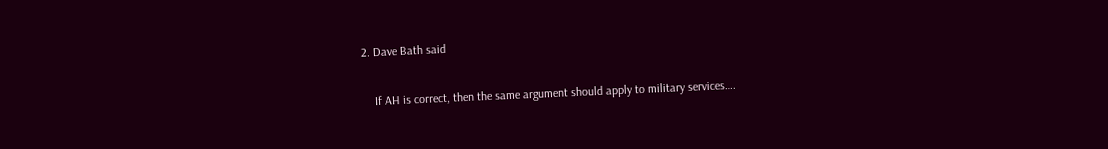2. Dave Bath said

    If AH is correct, then the same argument should apply to military services….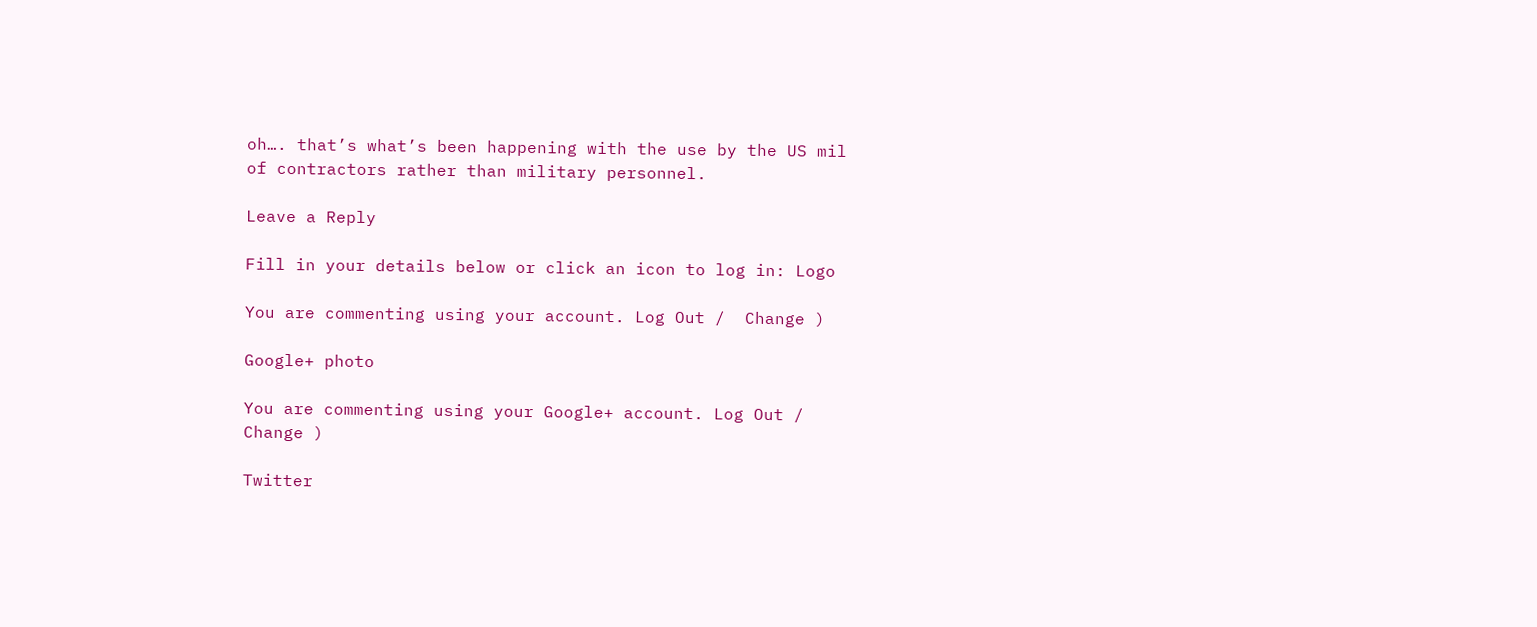oh…. that’s what’s been happening with the use by the US mil of contractors rather than military personnel.

Leave a Reply

Fill in your details below or click an icon to log in: Logo

You are commenting using your account. Log Out /  Change )

Google+ photo

You are commenting using your Google+ account. Log Out /  Change )

Twitter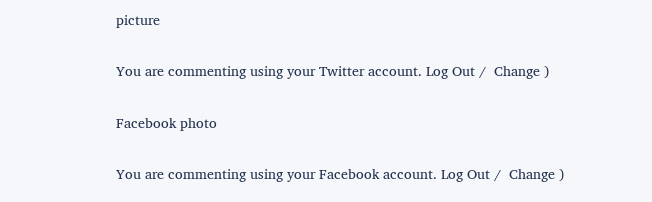picture

You are commenting using your Twitter account. Log Out /  Change )

Facebook photo

You are commenting using your Facebook account. Log Out /  Change )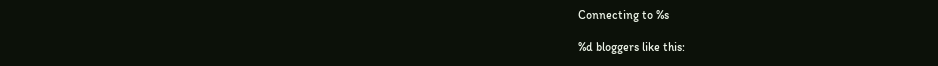Connecting to %s

%d bloggers like this: